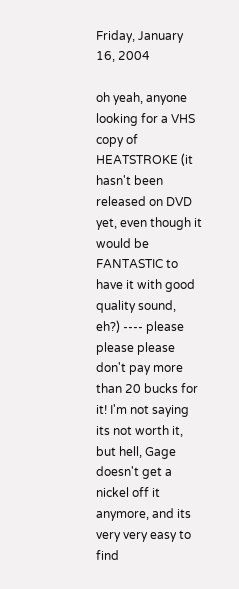Friday, January 16, 2004

oh yeah, anyone looking for a VHS copy of HEATSTROKE (it hasn't been released on DVD yet, even though it would be FANTASTIC to have it with good quality sound, eh?) ---- please please please don't pay more than 20 bucks for it! I'm not saying its not worth it, but hell, Gage doesn't get a nickel off it anymore, and its very very easy to find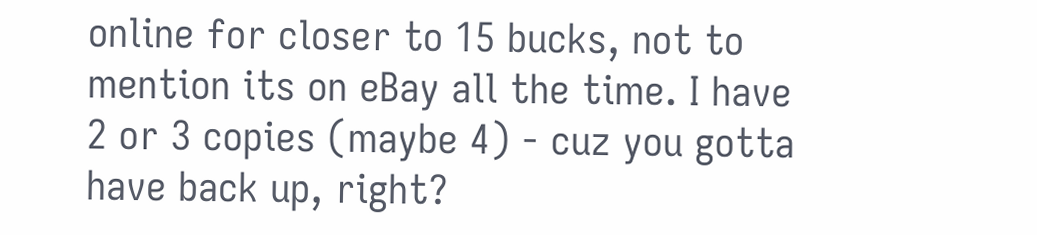online for closer to 15 bucks, not to mention its on eBay all the time. I have 2 or 3 copies (maybe 4) - cuz you gotta have back up, right?